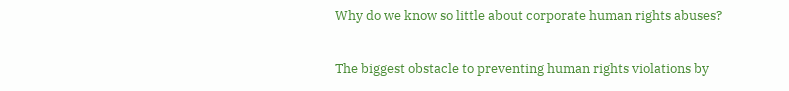Why do we know so little about corporate human rights abuses?

The biggest obstacle to preventing human rights violations by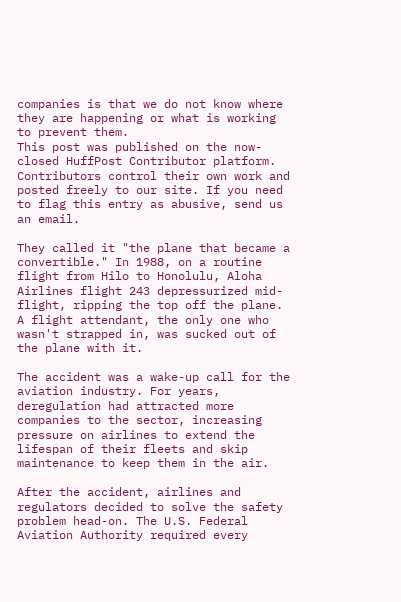companies is that we do not know where they are happening or what is working to prevent them.
This post was published on the now-closed HuffPost Contributor platform. Contributors control their own work and posted freely to our site. If you need to flag this entry as abusive, send us an email.

They called it "the plane that became a convertible." In 1988, on a routine flight from Hilo to Honolulu, Aloha Airlines flight 243 depressurized mid-flight, ripping the top off the plane. A flight attendant, the only one who wasn't strapped in, was sucked out of the plane with it.

The accident was a wake-up call for the aviation industry. For years, deregulation had attracted more companies to the sector, increasing pressure on airlines to extend the lifespan of their fleets and skip maintenance to keep them in the air.

After the accident, airlines and regulators decided to solve the safety problem head-on. The U.S. Federal Aviation Authority required every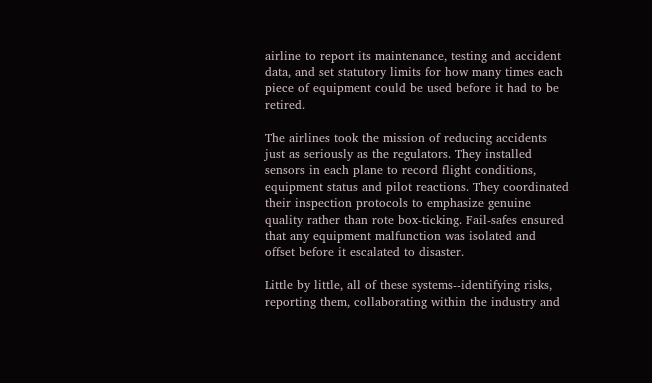airline to report its maintenance, testing and accident data, and set statutory limits for how many times each piece of equipment could be used before it had to be retired.

The airlines took the mission of reducing accidents just as seriously as the regulators. They installed sensors in each plane to record flight conditions, equipment status and pilot reactions. They coordinated their inspection protocols to emphasize genuine quality rather than rote box-ticking. Fail-safes ensured that any equipment malfunction was isolated and offset before it escalated to disaster.

Little by little, all of these systems--identifying risks, reporting them, collaborating within the industry and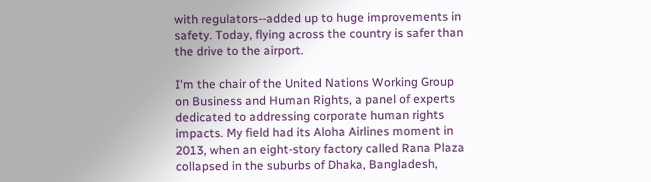with regulators--added up to huge improvements in safety. Today, flying across the country is safer than the drive to the airport.

I'm the chair of the United Nations Working Group on Business and Human Rights, a panel of experts dedicated to addressing corporate human rights impacts. My field had its Aloha Airlines moment in 2013, when an eight-story factory called Rana Plaza collapsed in the suburbs of Dhaka, Bangladesh,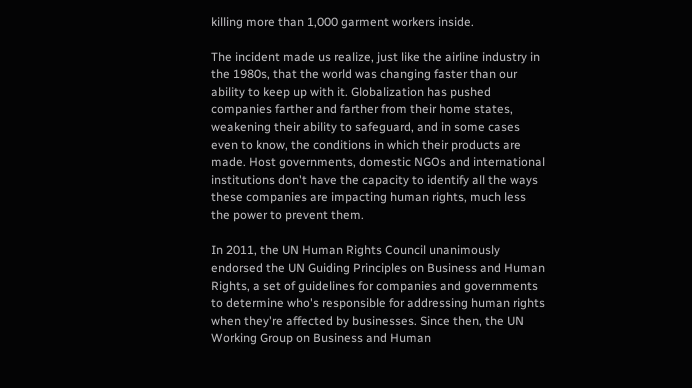killing more than 1,000 garment workers inside.

The incident made us realize, just like the airline industry in the 1980s, that the world was changing faster than our ability to keep up with it. Globalization has pushed companies farther and farther from their home states, weakening their ability to safeguard, and in some cases even to know, the conditions in which their products are made. Host governments, domestic NGOs and international institutions don't have the capacity to identify all the ways these companies are impacting human rights, much less the power to prevent them.

In 2011, the UN Human Rights Council unanimously endorsed the UN Guiding Principles on Business and Human Rights, a set of guidelines for companies and governments to determine who's responsible for addressing human rights when they're affected by businesses. Since then, the UN Working Group on Business and Human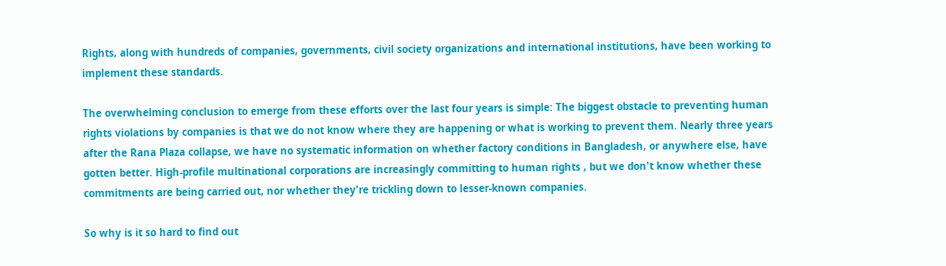Rights, along with hundreds of companies, governments, civil society organizations and international institutions, have been working to implement these standards.

The overwhelming conclusion to emerge from these efforts over the last four years is simple: The biggest obstacle to preventing human rights violations by companies is that we do not know where they are happening or what is working to prevent them. Nearly three years after the Rana Plaza collapse, we have no systematic information on whether factory conditions in Bangladesh, or anywhere else, have gotten better. High-profile multinational corporations are increasingly committing to human rights , but we don't know whether these commitments are being carried out, nor whether they're trickling down to lesser-known companies.

So why is it so hard to find out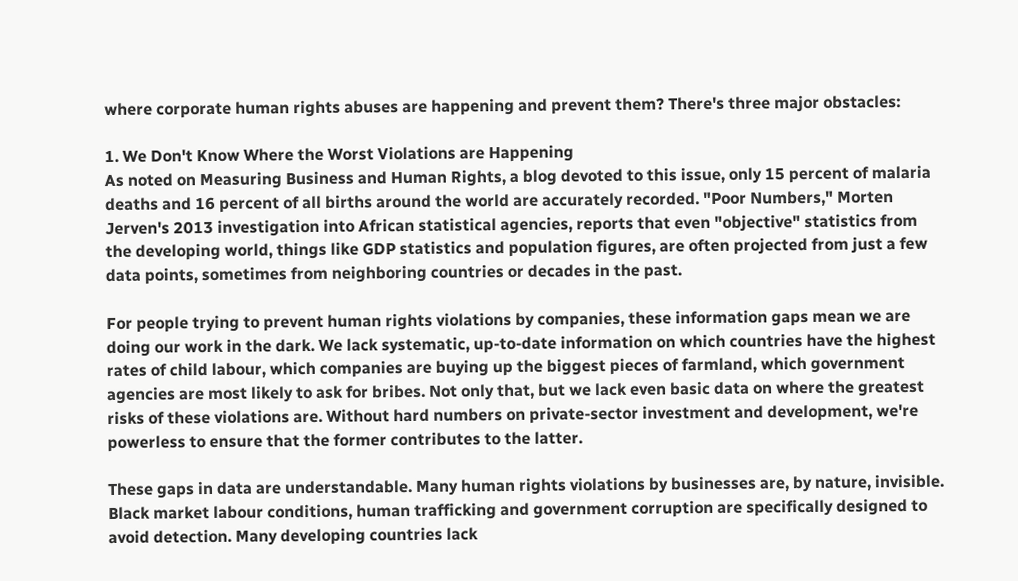where corporate human rights abuses are happening and prevent them? There's three major obstacles:

1. We Don't Know Where the Worst Violations are Happening
As noted on Measuring Business and Human Rights, a blog devoted to this issue, only 15 percent of malaria deaths and 16 percent of all births around the world are accurately recorded. "Poor Numbers," Morten Jerven's 2013 investigation into African statistical agencies, reports that even "objective" statistics from the developing world, things like GDP statistics and population figures, are often projected from just a few data points, sometimes from neighboring countries or decades in the past.

For people trying to prevent human rights violations by companies, these information gaps mean we are doing our work in the dark. We lack systematic, up-to-date information on which countries have the highest rates of child labour, which companies are buying up the biggest pieces of farmland, which government agencies are most likely to ask for bribes. Not only that, but we lack even basic data on where the greatest risks of these violations are. Without hard numbers on private-sector investment and development, we're powerless to ensure that the former contributes to the latter.

These gaps in data are understandable. Many human rights violations by businesses are, by nature, invisible. Black market labour conditions, human trafficking and government corruption are specifically designed to avoid detection. Many developing countries lack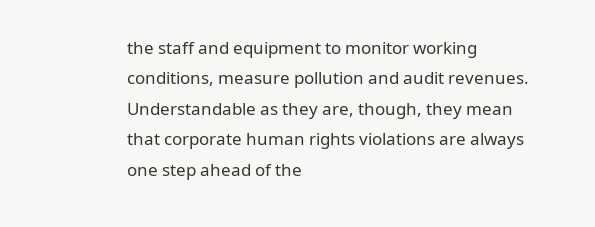the staff and equipment to monitor working conditions, measure pollution and audit revenues.
Understandable as they are, though, they mean that corporate human rights violations are always one step ahead of the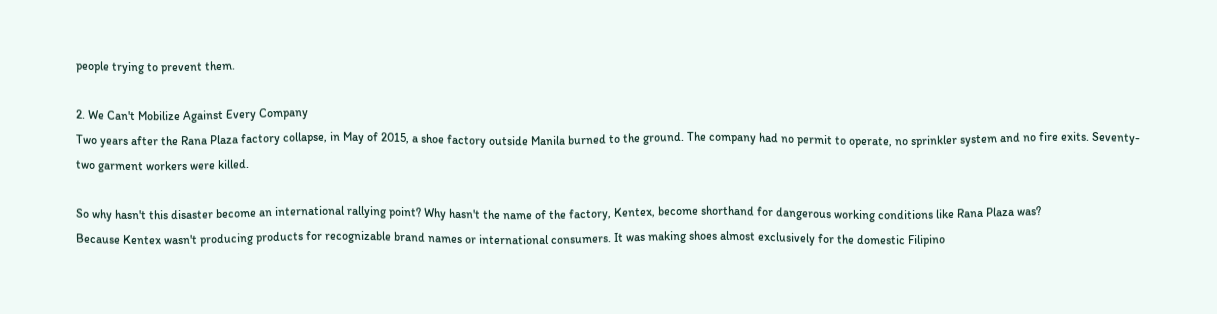people trying to prevent them.

2. We Can't Mobilize Against Every Company
Two years after the Rana Plaza factory collapse, in May of 2015, a shoe factory outside Manila burned to the ground. The company had no permit to operate, no sprinkler system and no fire exits. Seventy-two garment workers were killed.

So why hasn't this disaster become an international rallying point? Why hasn't the name of the factory, Kentex, become shorthand for dangerous working conditions like Rana Plaza was?
Because Kentex wasn't producing products for recognizable brand names or international consumers. It was making shoes almost exclusively for the domestic Filipino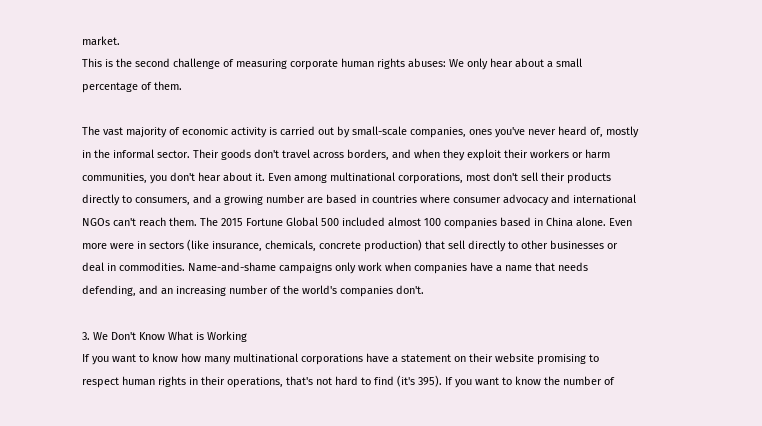market.
This is the second challenge of measuring corporate human rights abuses: We only hear about a small percentage of them.

The vast majority of economic activity is carried out by small-scale companies, ones you've never heard of, mostly in the informal sector. Their goods don't travel across borders, and when they exploit their workers or harm communities, you don't hear about it. Even among multinational corporations, most don't sell their products directly to consumers, and a growing number are based in countries where consumer advocacy and international NGOs can't reach them. The 2015 Fortune Global 500 included almost 100 companies based in China alone. Even more were in sectors (like insurance, chemicals, concrete production) that sell directly to other businesses or deal in commodities. Name-and-shame campaigns only work when companies have a name that needs defending, and an increasing number of the world's companies don't.

3. We Don't Know What is Working
If you want to know how many multinational corporations have a statement on their website promising to respect human rights in their operations, that's not hard to find (it's 395). If you want to know the number of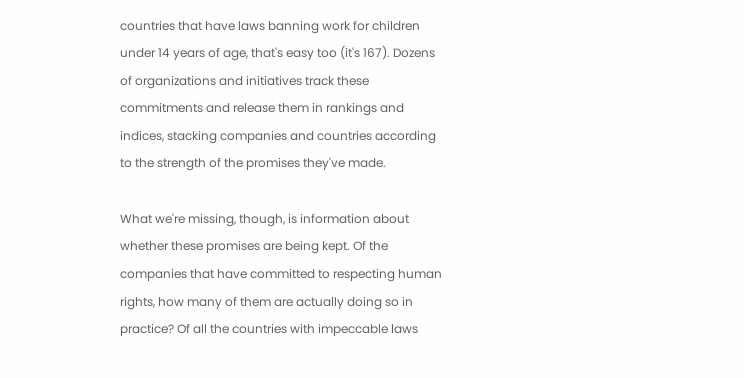countries that have laws banning work for children under 14 years of age, that's easy too (it's 167). Dozens of organizations and initiatives track these commitments and release them in rankings and indices, stacking companies and countries according to the strength of the promises they've made.

What we're missing, though, is information about whether these promises are being kept. Of the companies that have committed to respecting human rights, how many of them are actually doing so in practice? Of all the countries with impeccable laws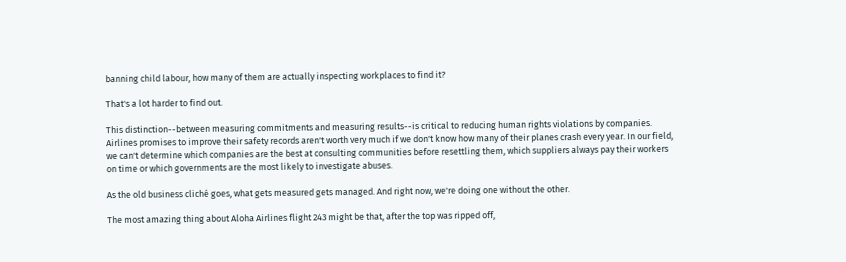banning child labour, how many of them are actually inspecting workplaces to find it?

That's a lot harder to find out.

This distinction--between measuring commitments and measuring results--is critical to reducing human rights violations by companies. Airlines promises to improve their safety records aren't worth very much if we don't know how many of their planes crash every year. In our field, we can't determine which companies are the best at consulting communities before resettling them, which suppliers always pay their workers on time or which governments are the most likely to investigate abuses.

As the old business cliché goes, what gets measured gets managed. And right now, we're doing one without the other.

The most amazing thing about Aloha Airlines flight 243 might be that, after the top was ripped off,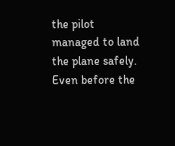the pilot managed to land the plane safely. Even before the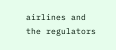airlines and the regulators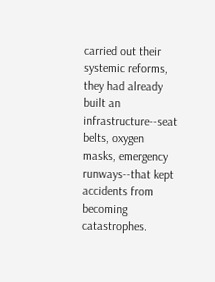carried out their systemic reforms, they had already built an infrastructure--seat belts, oxygen masks, emergency runways--that kept accidents from becoming catastrophes.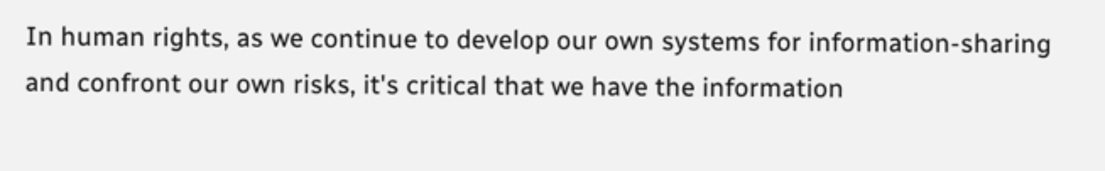In human rights, as we continue to develop our own systems for information-sharing and confront our own risks, it's critical that we have the information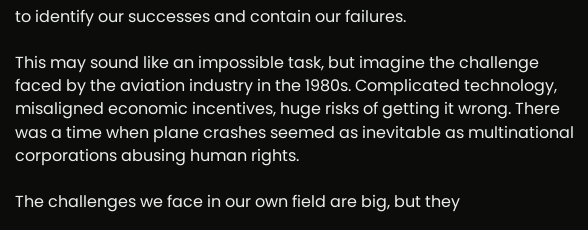to identify our successes and contain our failures.

This may sound like an impossible task, but imagine the challenge faced by the aviation industry in the 1980s. Complicated technology, misaligned economic incentives, huge risks of getting it wrong. There was a time when plane crashes seemed as inevitable as multinational corporations abusing human rights.

The challenges we face in our own field are big, but they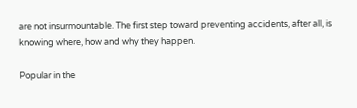are not insurmountable. The first step toward preventing accidents, after all, is knowing where, how and why they happen.

Popular in the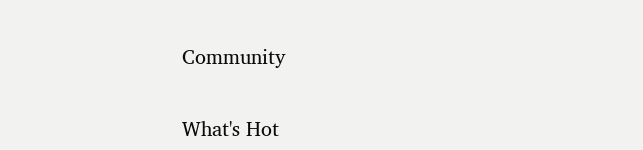Community


What's Hot